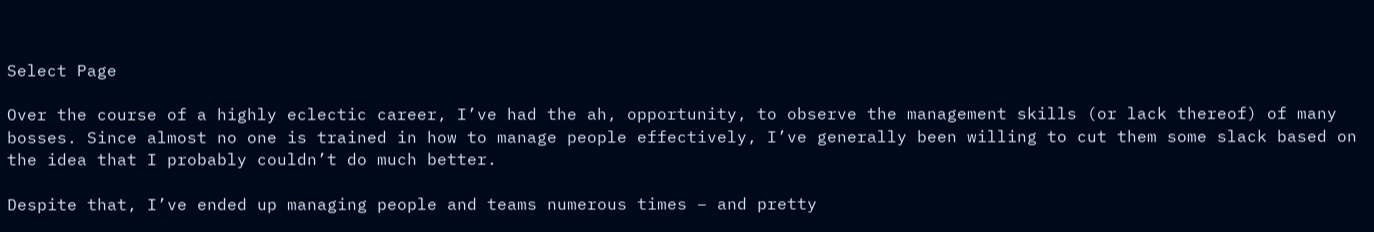Select Page

Over the course of a highly eclectic career, I’ve had the ah, opportunity, to observe the management skills (or lack thereof) of many bosses. Since almost no one is trained in how to manage people effectively, I’ve generally been willing to cut them some slack based on the idea that I probably couldn’t do much better.

Despite that, I’ve ended up managing people and teams numerous times – and pretty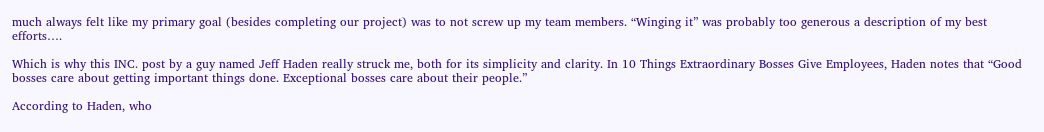much always felt like my primary goal (besides completing our project) was to not screw up my team members. “Winging it” was probably too generous a description of my best efforts….

Which is why this INC. post by a guy named Jeff Haden really struck me, both for its simplicity and clarity. In 10 Things Extraordinary Bosses Give Employees, Haden notes that “Good bosses care about getting important things done. Exceptional bosses care about their people.”

According to Haden, who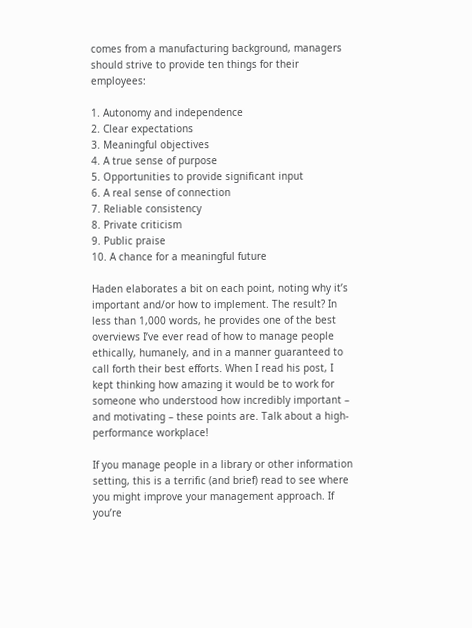comes from a manufacturing background, managers should strive to provide ten things for their employees:

1. Autonomy and independence
2. Clear expectations
3. Meaningful objectives
4. A true sense of purpose
5. Opportunities to provide significant input
6. A real sense of connection
7. Reliable consistency
8. Private criticism
9. Public praise
10. A chance for a meaningful future

Haden elaborates a bit on each point, noting why it’s important and/or how to implement. The result? In less than 1,000 words, he provides one of the best overviews I’ve ever read of how to manage people ethically, humanely, and in a manner guaranteed to call forth their best efforts. When I read his post, I kept thinking how amazing it would be to work for someone who understood how incredibly important – and motivating – these points are. Talk about a high-performance workplace!

If you manage people in a library or other information setting, this is a terrific (and brief) read to see where you might improve your management approach. If you’re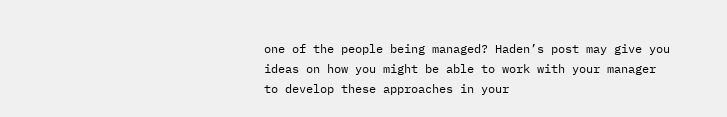one of the people being managed? Haden’s post may give you ideas on how you might be able to work with your manager to develop these approaches in your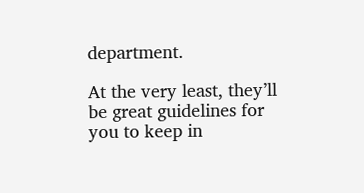department.

At the very least, they’ll be great guidelines for you to keep in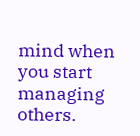mind when you start managing others.